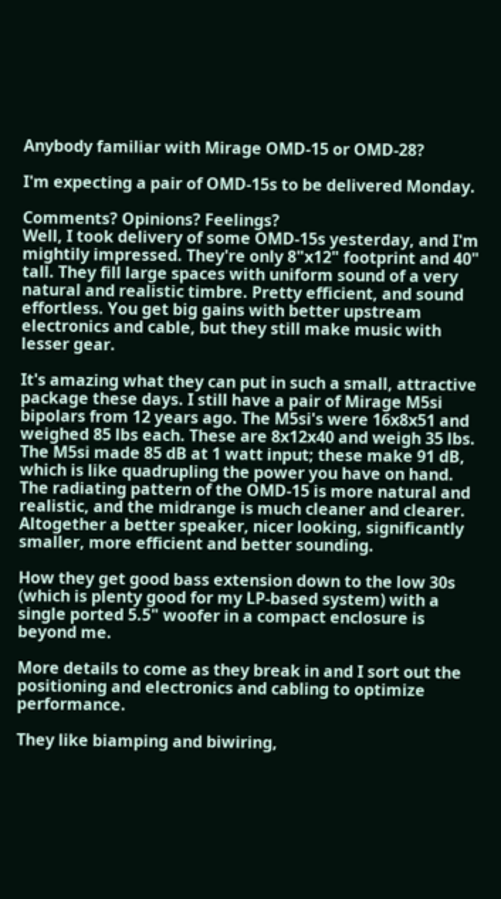Anybody familiar with Mirage OMD-15 or OMD-28?

I'm expecting a pair of OMD-15s to be delivered Monday.

Comments? Opinions? Feelings?
Well, I took delivery of some OMD-15s yesterday, and I'm mightily impressed. They're only 8"x12" footprint and 40" tall. They fill large spaces with uniform sound of a very natural and realistic timbre. Pretty efficient, and sound effortless. You get big gains with better upstream electronics and cable, but they still make music with lesser gear.

It's amazing what they can put in such a small, attractive package these days. I still have a pair of Mirage M5si bipolars from 12 years ago. The M5si's were 16x8x51 and weighed 85 lbs each. These are 8x12x40 and weigh 35 lbs. The M5si made 85 dB at 1 watt input; these make 91 dB, which is like quadrupling the power you have on hand. The radiating pattern of the OMD-15 is more natural and realistic, and the midrange is much cleaner and clearer. Altogether a better speaker, nicer looking, significantly smaller, more efficient and better sounding.

How they get good bass extension down to the low 30s (which is plenty good for my LP-based system) with a single ported 5.5" woofer in a compact enclosure is beyond me.

More details to come as they break in and I sort out the positioning and electronics and cabling to optimize performance.

They like biamping and biwiring,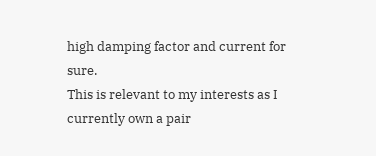high damping factor and current for sure.
This is relevant to my interests as I currently own a pair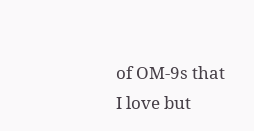of OM-9s that I love but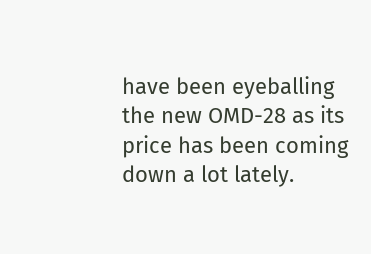have been eyeballing the new OMD-28 as its price has been coming down a lot lately.